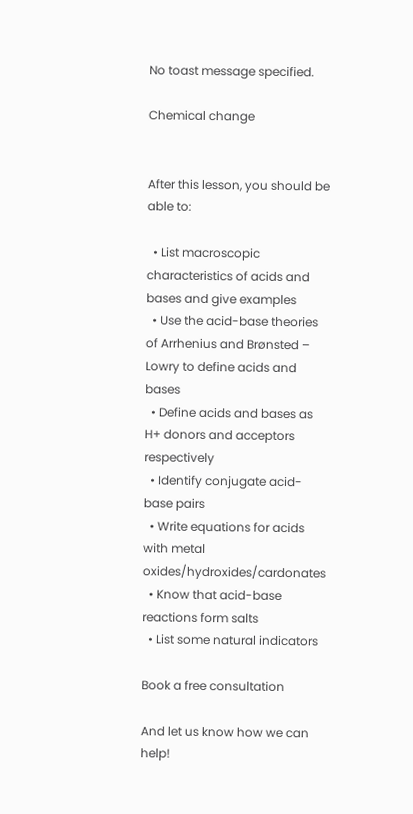No toast message specified.

Chemical change


After this lesson, you should be able to:

  • List macroscopic characteristics of acids and bases and give examples
  • Use the acid-base theories of Arrhenius and Brønsted – Lowry to define acids and bases
  • Define acids and bases as H+ donors and acceptors respectively
  • Identify conjugate acid-base pairs
  • Write equations for acids with metal oxides/hydroxides/cardonates
  • Know that acid-base reactions form salts
  • List some natural indicators

Book a free consultation

And let us know how we can help!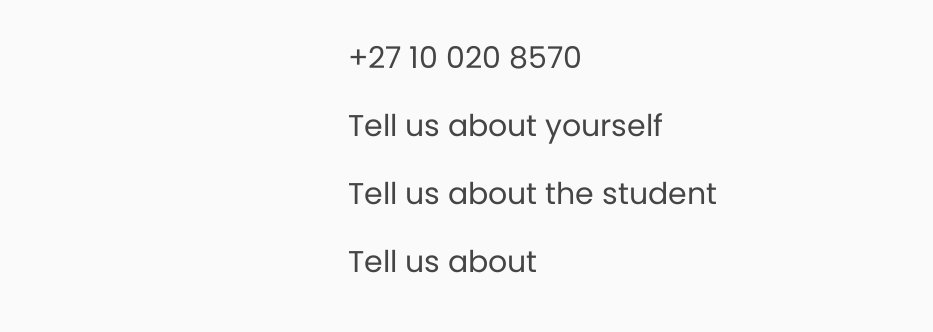+27 10 020 8570

Tell us about yourself

Tell us about the student

Tell us about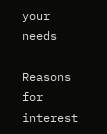your needs

Reasons for interest